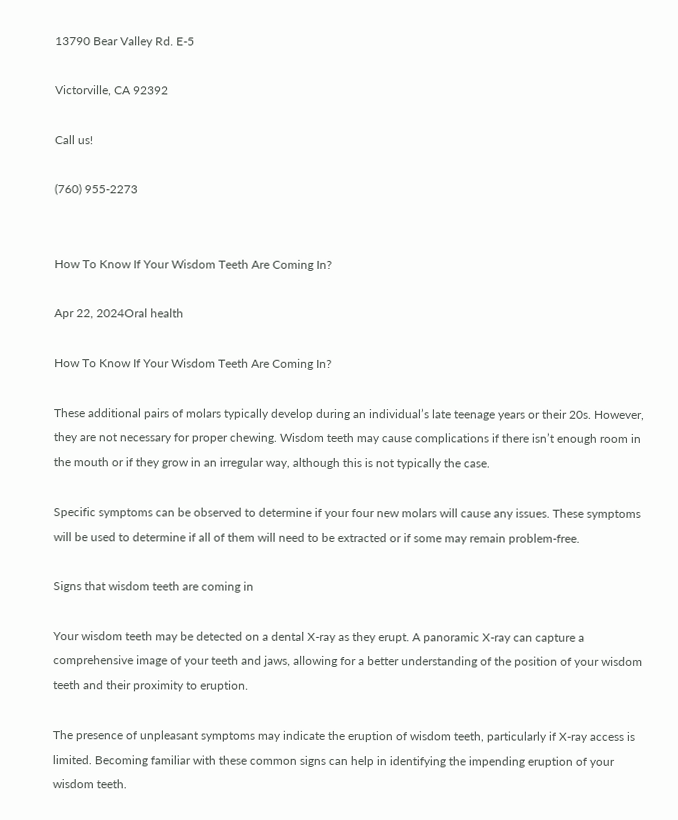13790 Bear Valley Rd. E-5

Victorville, CA 92392

Call us!

(760) 955-2273


How To Know If Your Wisdom Teeth Are Coming In?

Apr 22, 2024Oral health

How To Know If Your Wisdom Teeth Are Coming In?

These additional pairs of molars typically develop during an individual’s late teenage years or their 20s. However, they are not necessary for proper chewing. Wisdom teeth may cause complications if there isn’t enough room in the mouth or if they grow in an irregular way, although this is not typically the case.

Specific symptoms can be observed to determine if your four new molars will cause any issues. These symptoms will be used to determine if all of them will need to be extracted or if some may remain problem-free.

Signs that wisdom teeth are coming in

Your wisdom teeth may be detected on a dental X-ray as they erupt. A panoramic X-ray can capture a comprehensive image of your teeth and jaws, allowing for a better understanding of the position of your wisdom teeth and their proximity to eruption.

The presence of unpleasant symptoms may indicate the eruption of wisdom teeth, particularly if X-ray access is limited. Becoming familiar with these common signs can help in identifying the impending eruption of your wisdom teeth.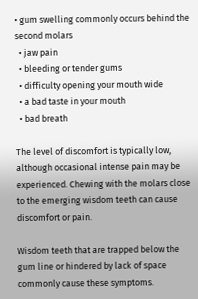• gum swelling commonly occurs behind the second molars
  • jaw pain
  • bleeding or tender gums
  • difficulty opening your mouth wide
  • a bad taste in your mouth
  • bad breath

The level of discomfort is typically low, although occasional intense pain may be experienced. Chewing with the molars close to the emerging wisdom teeth can cause discomfort or pain.

Wisdom teeth that are trapped below the gum line or hindered by lack of space commonly cause these symptoms.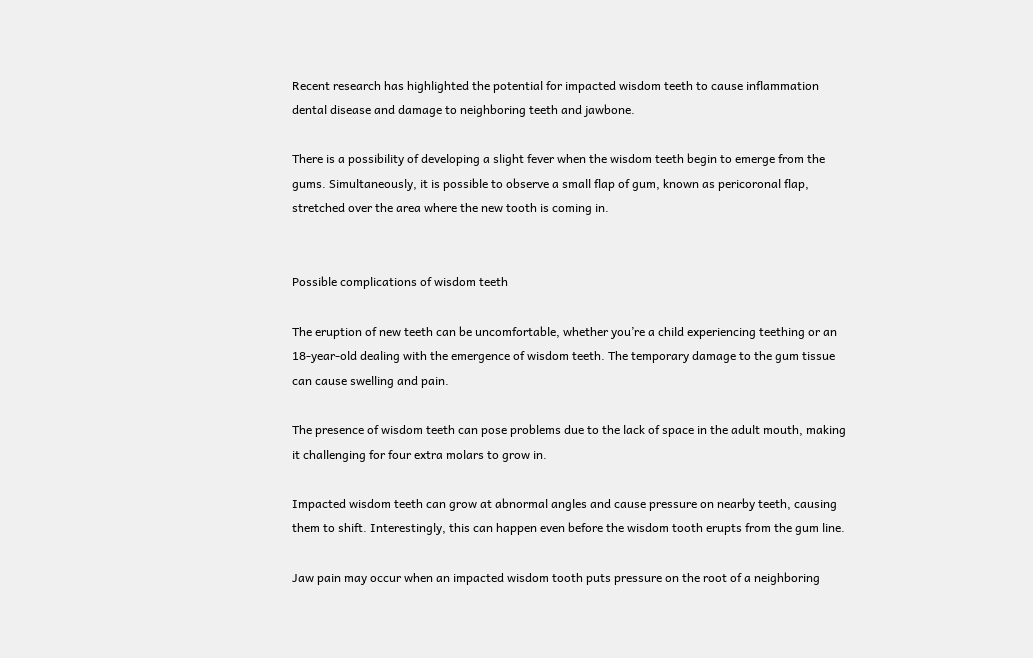Recent research has highlighted the potential for impacted wisdom teeth to cause inflammation dental disease and damage to neighboring teeth and jawbone.

There is a possibility of developing a slight fever when the wisdom teeth begin to emerge from the gums. Simultaneously, it is possible to observe a small flap of gum, known as pericoronal flap, stretched over the area where the new tooth is coming in.


Possible complications of wisdom teeth

The eruption of new teeth can be uncomfortable, whether you’re a child experiencing teething or an 18-year-old dealing with the emergence of wisdom teeth. The temporary damage to the gum tissue can cause swelling and pain.

The presence of wisdom teeth can pose problems due to the lack of space in the adult mouth, making it challenging for four extra molars to grow in.

Impacted wisdom teeth can grow at abnormal angles and cause pressure on nearby teeth, causing them to shift. Interestingly, this can happen even before the wisdom tooth erupts from the gum line.

Jaw pain may occur when an impacted wisdom tooth puts pressure on the root of a neighboring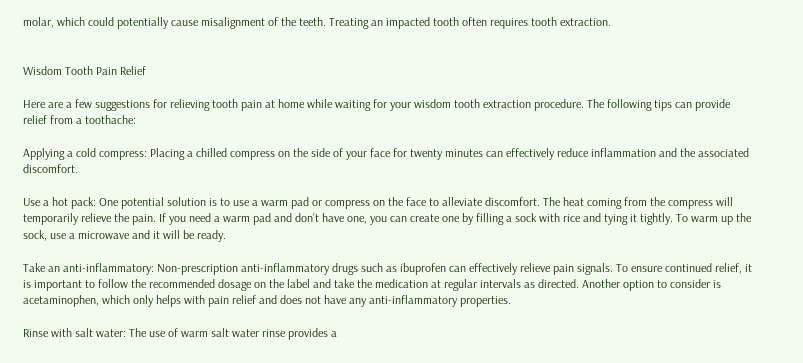molar, which could potentially cause misalignment of the teeth. Treating an impacted tooth often requires tooth extraction.


Wisdom Tooth Pain Relief

Here are a few suggestions for relieving tooth pain at home while waiting for your wisdom tooth extraction procedure. The following tips can provide relief from a toothache:

Applying a cold compress: Placing a chilled compress on the side of your face for twenty minutes can effectively reduce inflammation and the associated discomfort.

Use a hot pack: One potential solution is to use a warm pad or compress on the face to alleviate discomfort. The heat coming from the compress will temporarily relieve the pain. If you need a warm pad and don’t have one, you can create one by filling a sock with rice and tying it tightly. To warm up the sock, use a microwave and it will be ready.

Take an anti-inflammatory: Non-prescription anti-inflammatory drugs such as ibuprofen can effectively relieve pain signals. To ensure continued relief, it is important to follow the recommended dosage on the label and take the medication at regular intervals as directed. Another option to consider is acetaminophen, which only helps with pain relief and does not have any anti-inflammatory properties.

Rinse with salt water: The use of warm salt water rinse provides a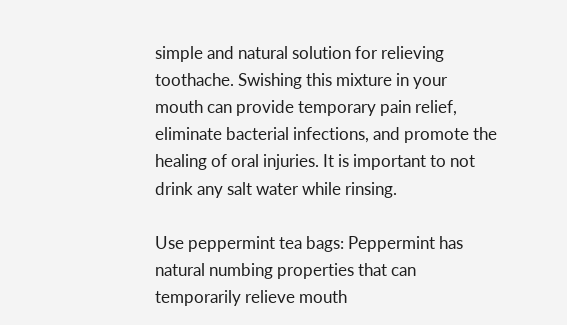simple and natural solution for relieving toothache. Swishing this mixture in your mouth can provide temporary pain relief, eliminate bacterial infections, and promote the healing of oral injuries. It is important to not drink any salt water while rinsing.

Use peppermint tea bags: Peppermint has natural numbing properties that can temporarily relieve mouth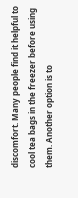discomfort. Many people find it helpful to cool tea bags in the freezer before using them. Another option is to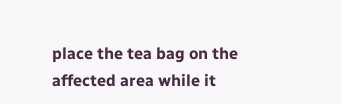place the tea bag on the affected area while it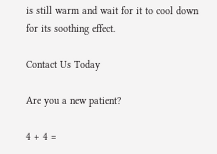is still warm and wait for it to cool down for its soothing effect.

Contact Us Today

Are you a new patient?

4 + 4 =